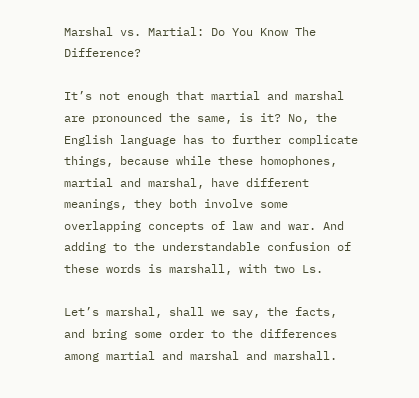Marshal vs. Martial: Do You Know The Difference?

It’s not enough that martial and marshal are pronounced the same, is it? No, the English language has to further complicate things, because while these homophones, martial and marshal, have different meanings, they both involve some overlapping concepts of law and war. And adding to the understandable confusion of these words is marshall, with two Ls.

Let’s marshal, shall we say, the facts, and bring some order to the differences among martial and marshal and marshall.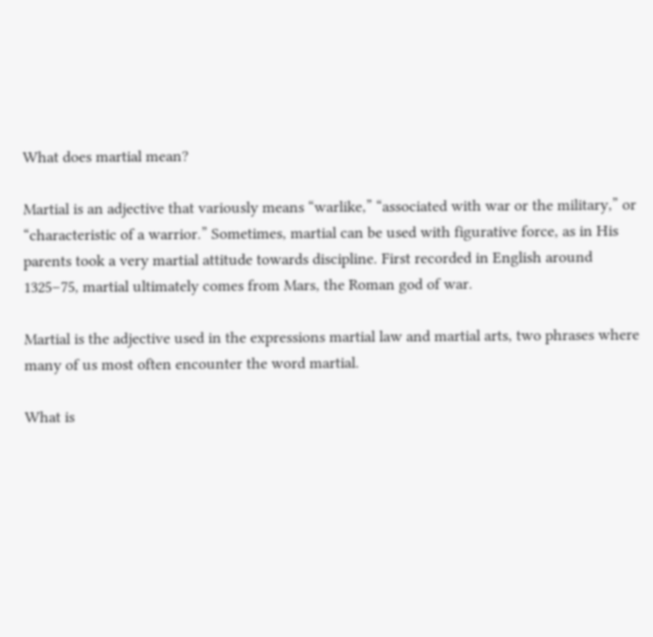What does martial mean?

Martial is an adjective that variously means “warlike,” “associated with war or the military,” or “characteristic of a warrior.” Sometimes, martial can be used with figurative force, as in His parents took a very martial attitude towards discipline. First recorded in English around 1325–75, martial ultimately comes from Mars, the Roman god of war.

Martial is the adjective used in the expressions martial law and martial arts, two phrases where many of us most often encounter the word martial.

What is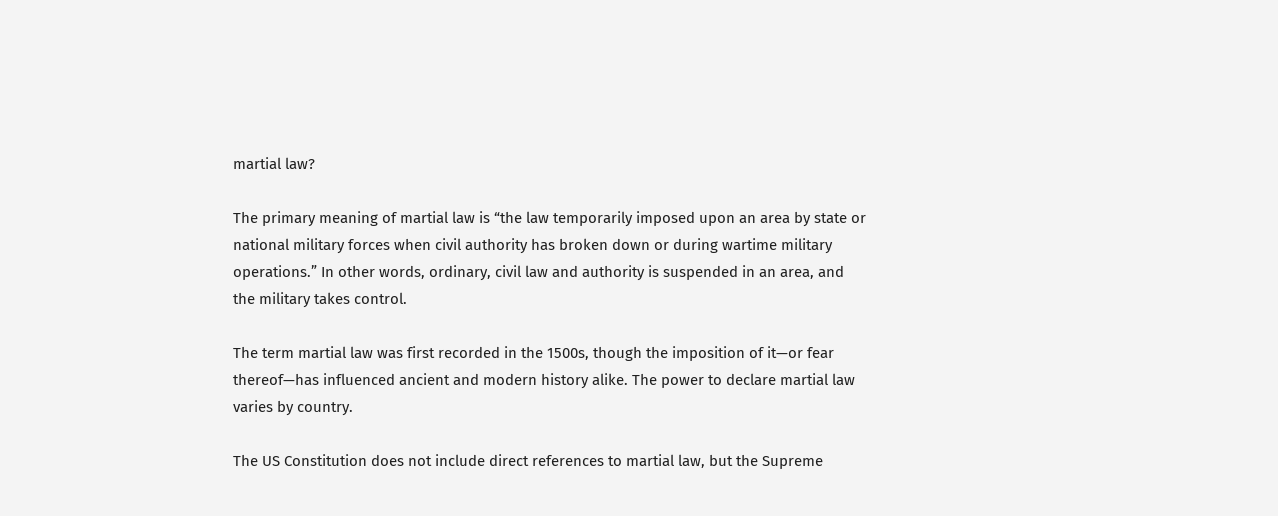martial law?

The primary meaning of martial law is “the law temporarily imposed upon an area by state or national military forces when civil authority has broken down or during wartime military operations.” In other words, ordinary, civil law and authority is suspended in an area, and the military takes control.

The term martial law was first recorded in the 1500s, though the imposition of it—or fear thereof—has influenced ancient and modern history alike. The power to declare martial law varies by country.

The US Constitution does not include direct references to martial law, but the Supreme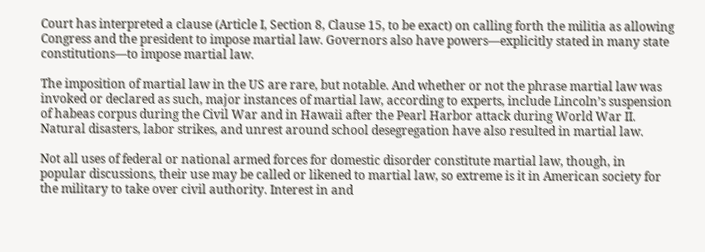Court has interpreted a clause (Article I, Section 8, Clause 15, to be exact) on calling forth the militia as allowing Congress and the president to impose martial law. Governors also have powers—explicitly stated in many state constitutions—to impose martial law.

The imposition of martial law in the US are rare, but notable. And whether or not the phrase martial law was invoked or declared as such, major instances of martial law, according to experts, include Lincoln’s suspension of habeas corpus during the Civil War and in Hawaii after the Pearl Harbor attack during World War II. Natural disasters, labor strikes, and unrest around school desegregation have also resulted in martial law.

Not all uses of federal or national armed forces for domestic disorder constitute martial law, though, in popular discussions, their use may be called or likened to martial law, so extreme is it in American society for the military to take over civil authority. Interest in and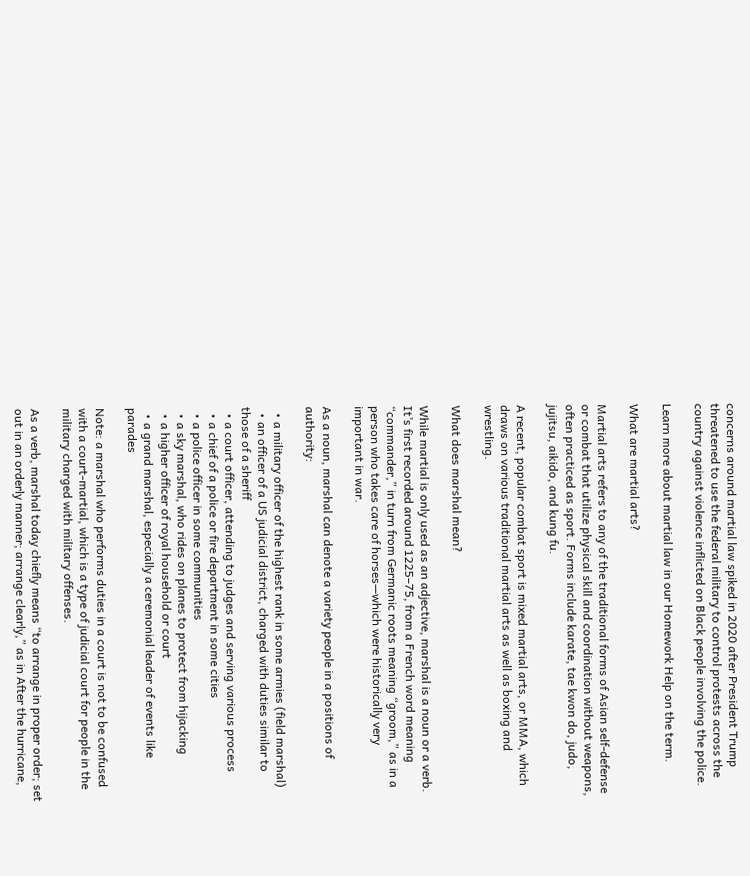concerns around martial law spiked in 2020 after President Trump threatened to use the federal military to control protests across the country against violence inflicted on Black people involving the police.

Learn more about martial law in our Homework Help on the term.

What are martial arts?

Martial arts refers to any of the traditional forms of Asian self-defense or combat that utilize physical skill and coordination without weapons, often practiced as sport. Forms include karate, tae kwon do, judo, jujitsu, aikido, and kung fu.

A recent, popular combat sport is mixed martial arts, or MMA, which draws on various traditional martial arts as well as boxing and wrestling.

What does marshal mean?

While martial is only used as an adjective, marshal is a noun or a verb. It’s first recorded around 1225–75, from a French word meaning “commander,” in turn from Germanic roots meaning “groom,” as in a person who takes care of horses—which were historically very important in war.

As a noun, marshal can denote a variety people in a positions of authority:

  • a military officer of the highest rank in some armies (field marshal)
  • an officer of a US judicial district, charged with duties similar to those of a sheriff
  • a court officer, attending to judges and serving various process
  • a chief of a police or fire department in some cities
  • a police officer in some communities
  • a sky marshal, who rides on planes to protect from hijacking
  • a higher officer of royal household or court
  • a grand marshal, especially a ceremonial leader of events like parades

Note: a marshal who performs duties in a court is not to be confused with a court-martial, which is a type of judicial court for people in the military charged with military offenses.

As a verb, marshal today chiefly means “to arrange in proper order; set out in an orderly manner; arrange clearly,” as in After the hurricane,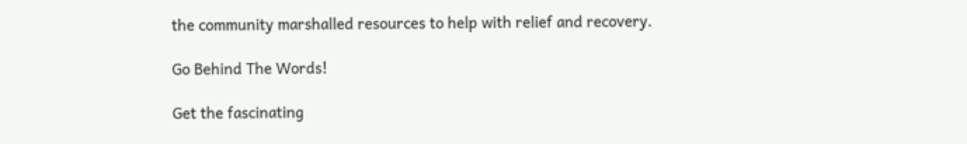the community marshalled resources to help with relief and recovery.

Go Behind The Words!

Get the fascinating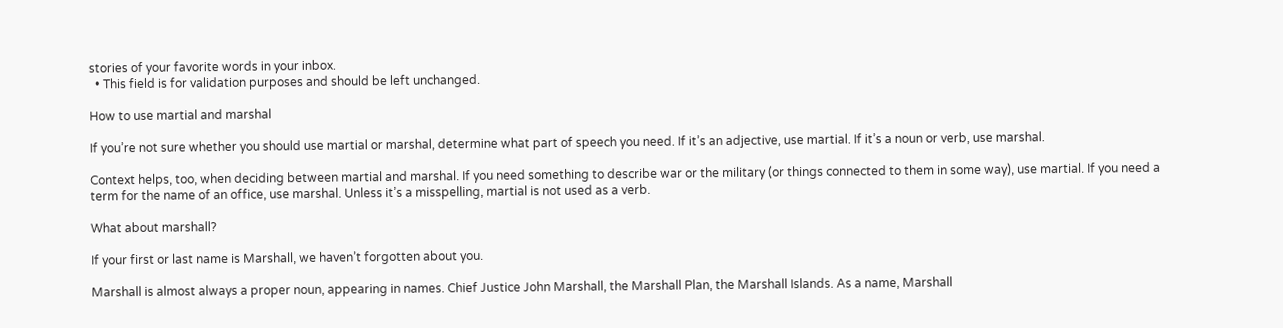stories of your favorite words in your inbox.
  • This field is for validation purposes and should be left unchanged.

How to use martial and marshal

If you’re not sure whether you should use martial or marshal, determine what part of speech you need. If it’s an adjective, use martial. If it’s a noun or verb, use marshal.

Context helps, too, when deciding between martial and marshal. If you need something to describe war or the military (or things connected to them in some way), use martial. If you need a term for the name of an office, use marshal. Unless it’s a misspelling, martial is not used as a verb.

What about marshall?

If your first or last name is Marshall, we haven’t forgotten about you.

Marshall is almost always a proper noun, appearing in names. Chief Justice John Marshall, the Marshall Plan, the Marshall Islands. As a name, Marshall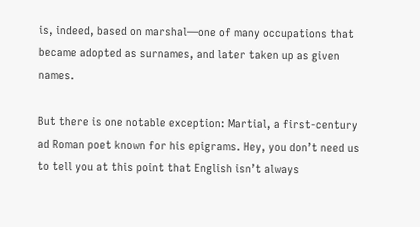is, indeed, based on marshal—one of many occupations that became adopted as surnames, and later taken up as given names.

But there is one notable exception: Martial, a first-century ad Roman poet known for his epigrams. Hey, you don’t need us to tell you at this point that English isn’t always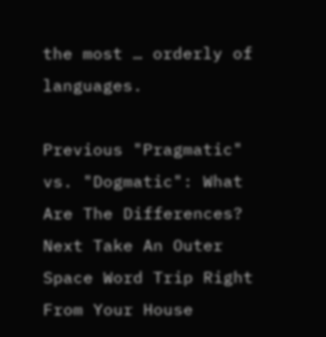the most … orderly of languages.

Previous "Pragmatic" vs. "Dogmatic": What Are The Differences? Next Take An Outer Space Word Trip Right From Your House